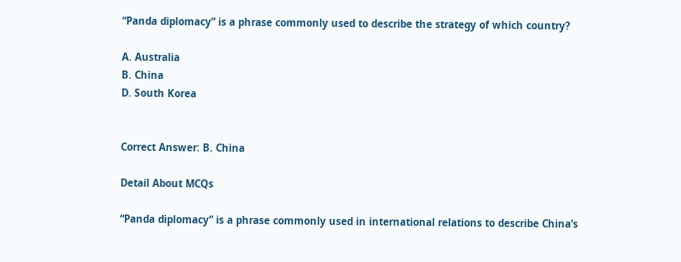“Panda diplomacy” is a phrase commonly used to describe the strategy of which country?

A. Australia
B. China
D. South Korea


Correct Answer: B. China

Detail About MCQs

“Panda diplomacy” is a phrase commonly used in international relations to describe China’s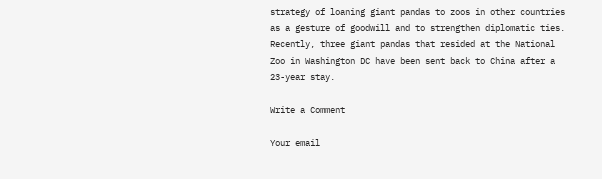strategy of loaning giant pandas to zoos in other countries as a gesture of goodwill and to strengthen diplomatic ties.
Recently, three giant pandas that resided at the National Zoo in Washington DC have been sent back to China after a 23-year stay.

Write a Comment

Your email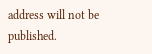address will not be published.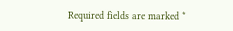Required fields are marked *